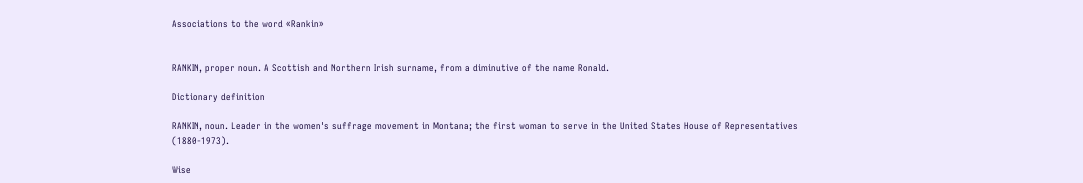Associations to the word «Rankin»


RANKIN, proper noun. A Scottish and Northern Irish surname, from a diminutive of the name Ronald.

Dictionary definition

RANKIN, noun. Leader in the women's suffrage movement in Montana; the first woman to serve in the United States House of Representatives (1880-1973).

Wise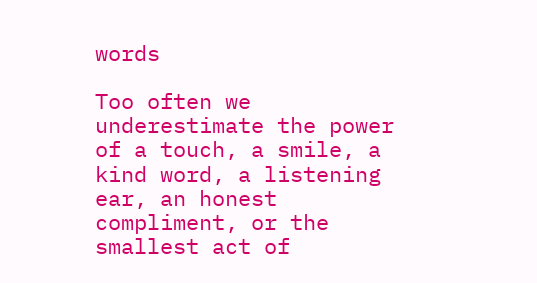words

Too often we underestimate the power of a touch, a smile, a kind word, a listening ear, an honest compliment, or the smallest act of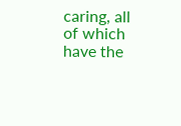caring, all of which have the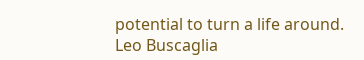potential to turn a life around.
Leo Buscaglia